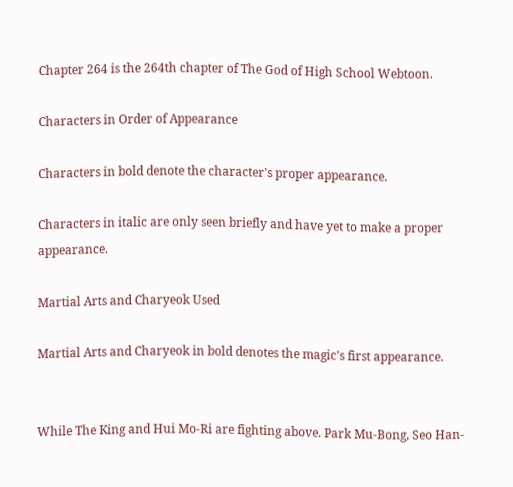Chapter 264 is the 264th chapter of The God of High School Webtoon.

Characters in Order of Appearance

Characters in bold denote the character's proper appearance.

Characters in italic are only seen briefly and have yet to make a proper appearance.

Martial Arts and Charyeok Used

Martial Arts and Charyeok in bold denotes the magic's first appearance.


While The King and Hui Mo-Ri are fighting above. Park Mu-Bong, Seo Han-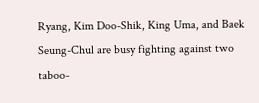Ryang, Kim Doo-Shik, King Uma, and Baek Seung-Chul are busy fighting against two taboo-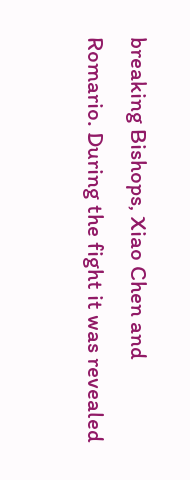breaking Bishops, Xiao Chen and Romario. During the fight it was revealed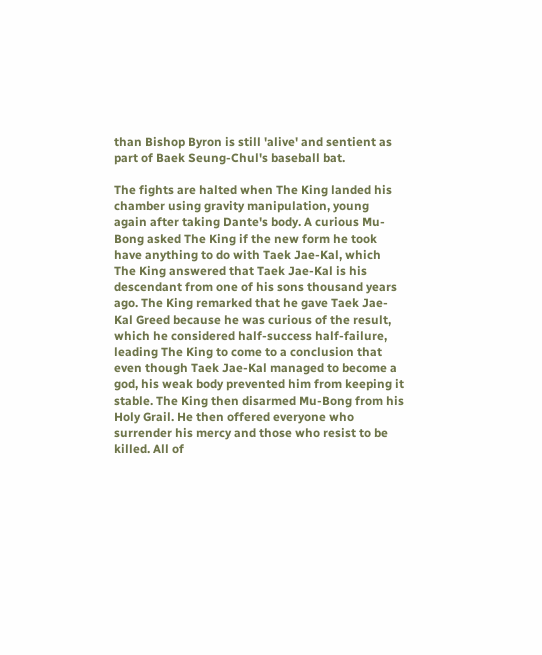than Bishop Byron is still 'alive' and sentient as part of Baek Seung-Chul's baseball bat.

The fights are halted when The King landed his chamber using gravity manipulation, young again after taking Dante's body. A curious Mu-Bong asked The King if the new form he took have anything to do with Taek Jae-Kal, which The King answered that Taek Jae-Kal is his descendant from one of his sons thousand years ago. The King remarked that he gave Taek Jae-Kal Greed because he was curious of the result, which he considered half-success half-failure, leading The King to come to a conclusion that even though Taek Jae-Kal managed to become a god, his weak body prevented him from keeping it stable. The King then disarmed Mu-Bong from his Holy Grail. He then offered everyone who surrender his mercy and those who resist to be killed. All of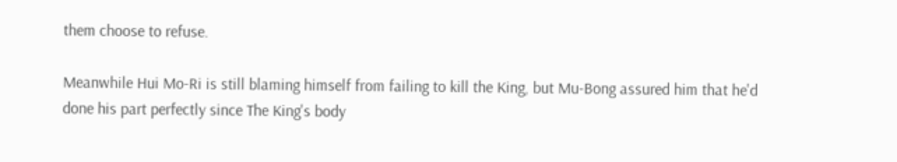them choose to refuse.

Meanwhile Hui Mo-Ri is still blaming himself from failing to kill the King, but Mu-Bong assured him that he'd done his part perfectly since The King's body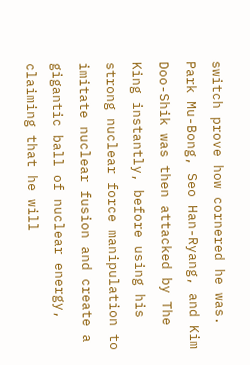switch prove how cornered he was. Park Mu-Bong, Seo Han-Ryang, and Kim Doo-Shik was then attacked by The King instantly, before using his strong nuclear force manipulation to imitate nuclear fusion and create a gigantic ball of nuclear energy, claiming that he will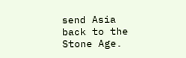send Asia back to the Stone Age.